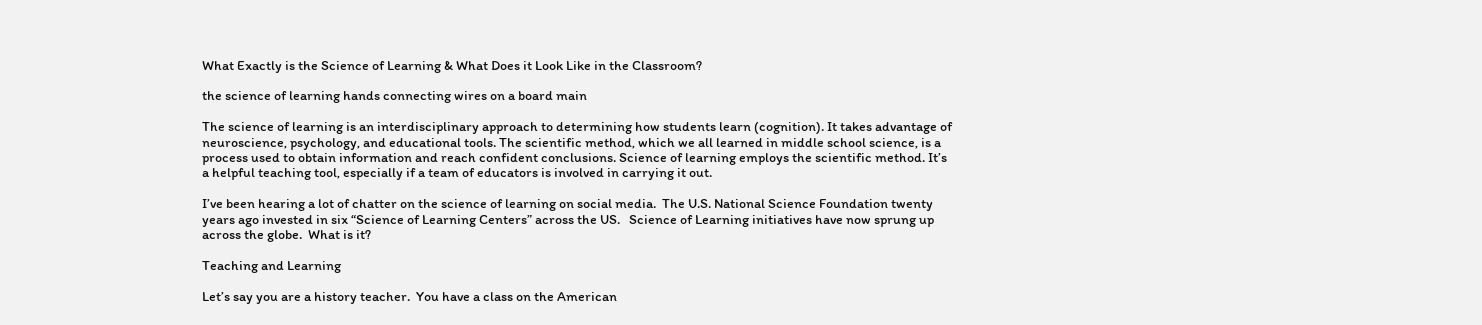What Exactly is the Science of Learning & What Does it Look Like in the Classroom?

the science of learning hands connecting wires on a board main

The science of learning is an interdisciplinary approach to determining how students learn (cognition). It takes advantage of neuroscience, psychology, and educational tools. The scientific method, which we all learned in middle school science, is a process used to obtain information and reach confident conclusions. Science of learning employs the scientific method. It’s a helpful teaching tool, especially if a team of educators is involved in carrying it out.

I’ve been hearing a lot of chatter on the science of learning on social media.  The U.S. National Science Foundation twenty years ago invested in six “Science of Learning Centers” across the US.   Science of Learning initiatives have now sprung up across the globe.  What is it?

Teaching and Learning

Let’s say you are a history teacher.  You have a class on the American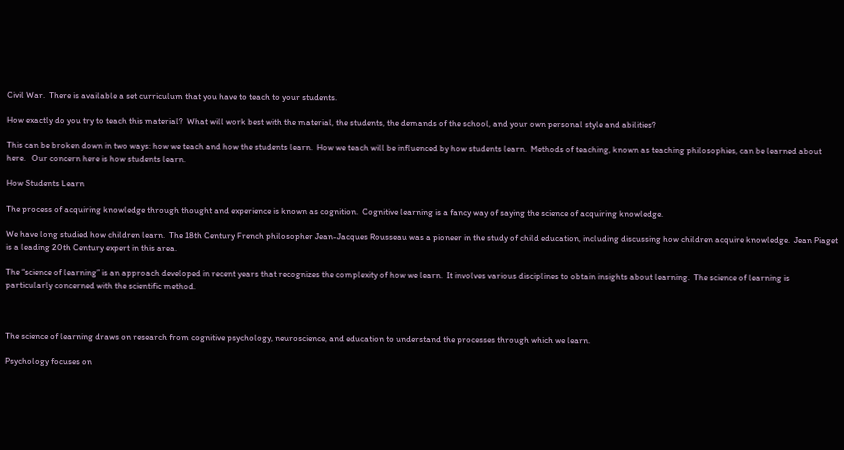Civil War.  There is available a set curriculum that you have to teach to your students.

How exactly do you try to teach this material?  What will work best with the material, the students, the demands of the school, and your own personal style and abilities?

This can be broken down in two ways: how we teach and how the students learn.  How we teach will be influenced by how students learn.  Methods of teaching, known as teaching philosophies, can be learned about here.   Our concern here is how students learn.

How Students Learn

The process of acquiring knowledge through thought and experience is known as cognition.  Cognitive learning is a fancy way of saying the science of acquiring knowledge.

We have long studied how children learn.  The 18th Century French philosopher Jean-Jacques Rousseau was a pioneer in the study of child education, including discussing how children acquire knowledge.  Jean Piaget is a leading 20th Century expert in this area.

The “science of learning” is an approach developed in recent years that recognizes the complexity of how we learn.  It involves various disciplines to obtain insights about learning.  The science of learning is particularly concerned with the scientific method.



The science of learning draws on research from cognitive psychology, neuroscience, and education to understand the processes through which we learn.

Psychology focuses on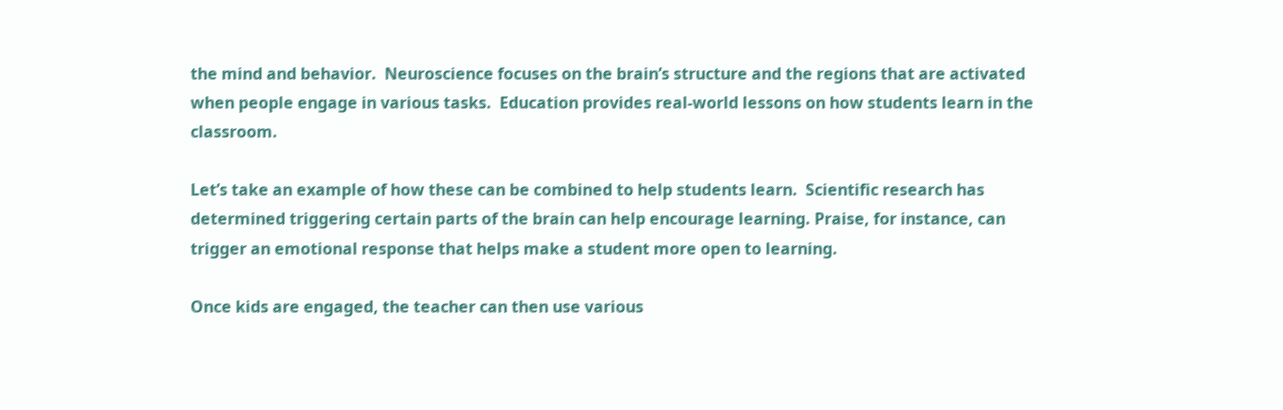the mind and behavior.  Neuroscience focuses on the brain’s structure and the regions that are activated when people engage in various tasks.  Education provides real-world lessons on how students learn in the classroom.

Let’s take an example of how these can be combined to help students learn.  Scientific research has determined triggering certain parts of the brain can help encourage learning. Praise, for instance, can trigger an emotional response that helps make a student more open to learning.

Once kids are engaged, the teacher can then use various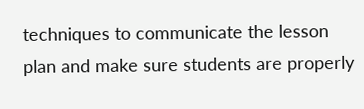techniques to communicate the lesson plan and make sure students are properly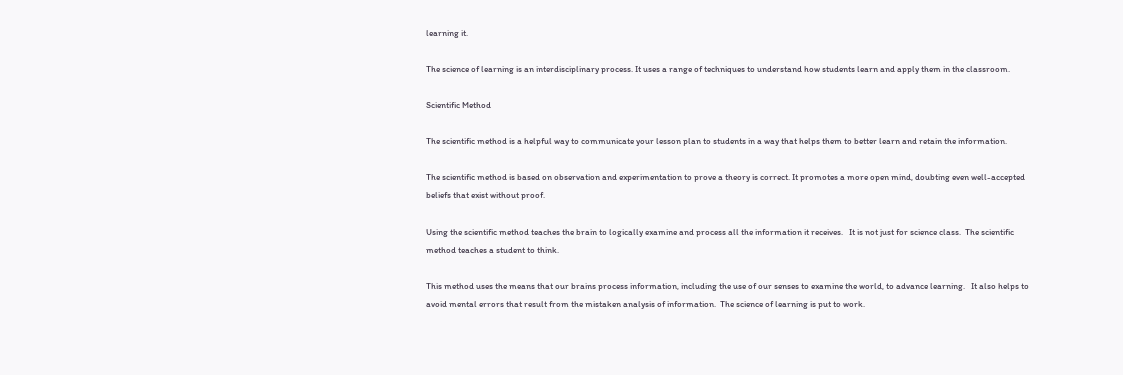learning it.

The science of learning is an interdisciplinary process. It uses a range of techniques to understand how students learn and apply them in the classroom.

Scientific Method

The scientific method is a helpful way to communicate your lesson plan to students in a way that helps them to better learn and retain the information.

The scientific method is based on observation and experimentation to prove a theory is correct. It promotes a more open mind, doubting even well-accepted beliefs that exist without proof.

Using the scientific method teaches the brain to logically examine and process all the information it receives.   It is not just for science class.  The scientific method teaches a student to think.

This method uses the means that our brains process information, including the use of our senses to examine the world, to advance learning.   It also helps to avoid mental errors that result from the mistaken analysis of information.  The science of learning is put to work.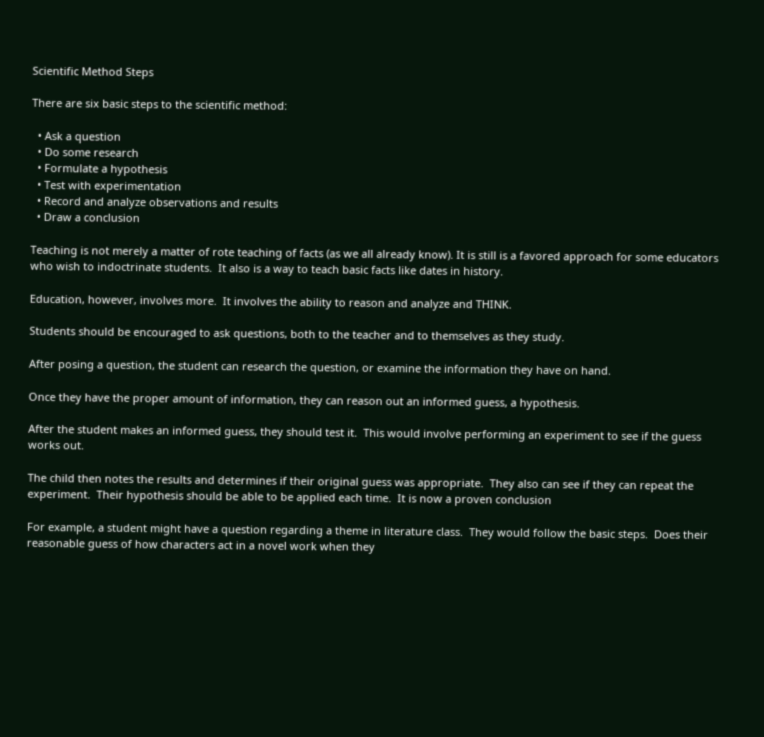Scientific Method Steps

There are six basic steps to the scientific method:

  • Ask a question
  • Do some research
  • Formulate a hypothesis
  • Test with experimentation
  • Record and analyze observations and results
  • Draw a conclusion

Teaching is not merely a matter of rote teaching of facts (as we all already know). It is still is a favored approach for some educators who wish to indoctrinate students.  It also is a way to teach basic facts like dates in history.

Education, however, involves more.  It involves the ability to reason and analyze and THINK.

Students should be encouraged to ask questions, both to the teacher and to themselves as they study.

After posing a question, the student can research the question, or examine the information they have on hand.

Once they have the proper amount of information, they can reason out an informed guess, a hypothesis.

After the student makes an informed guess, they should test it.  This would involve performing an experiment to see if the guess works out.

The child then notes the results and determines if their original guess was appropriate.  They also can see if they can repeat the experiment.  Their hypothesis should be able to be applied each time.  It is now a proven conclusion

For example, a student might have a question regarding a theme in literature class.  They would follow the basic steps.  Does their reasonable guess of how characters act in a novel work when they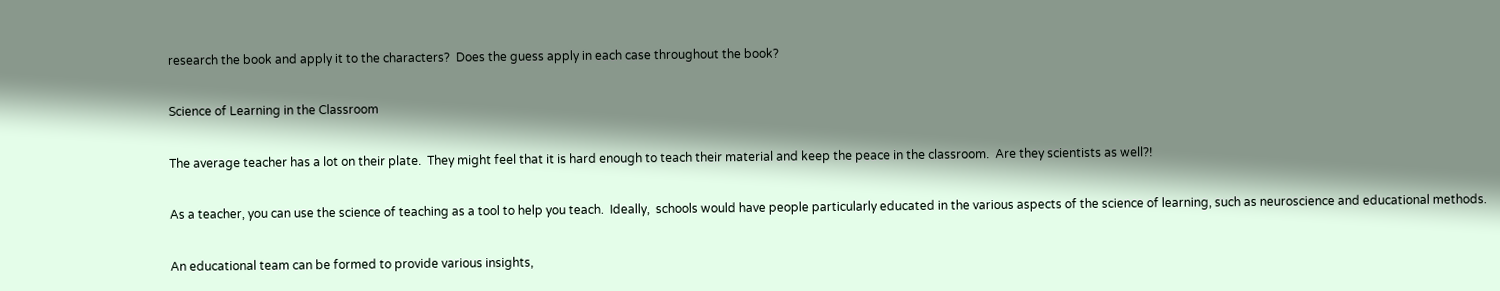research the book and apply it to the characters?  Does the guess apply in each case throughout the book?

Science of Learning in the Classroom

The average teacher has a lot on their plate.  They might feel that it is hard enough to teach their material and keep the peace in the classroom.  Are they scientists as well?!

As a teacher, you can use the science of teaching as a tool to help you teach.  Ideally,  schools would have people particularly educated in the various aspects of the science of learning, such as neuroscience and educational methods.

An educational team can be formed to provide various insights,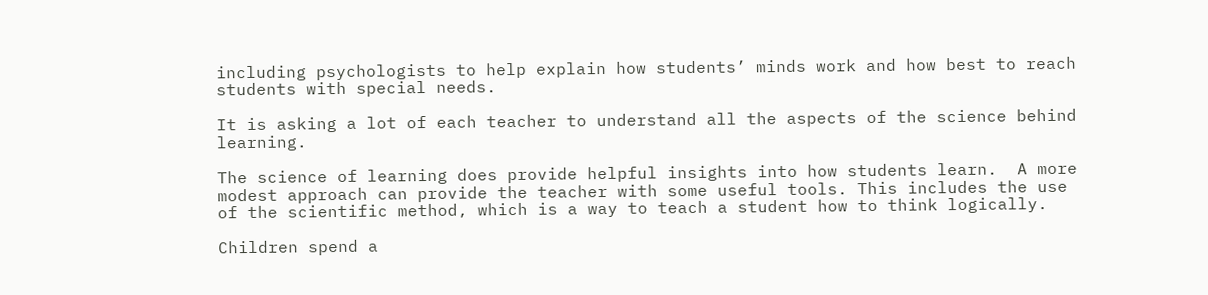including psychologists to help explain how students’ minds work and how best to reach students with special needs.

It is asking a lot of each teacher to understand all the aspects of the science behind learning.

The science of learning does provide helpful insights into how students learn.  A more modest approach can provide the teacher with some useful tools. This includes the use of the scientific method, which is a way to teach a student how to think logically.

Children spend a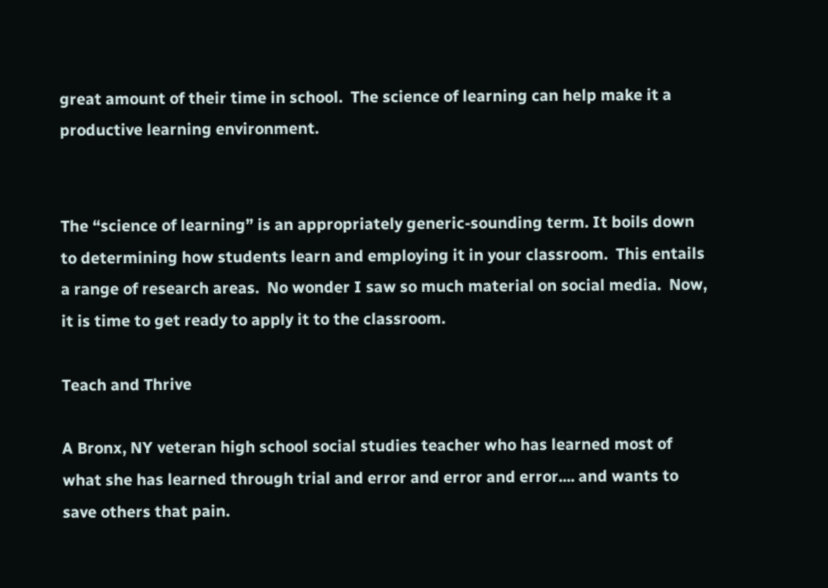great amount of their time in school.  The science of learning can help make it a productive learning environment.


The “science of learning” is an appropriately generic-sounding term. It boils down to determining how students learn and employing it in your classroom.  This entails a range of research areas.  No wonder I saw so much material on social media.  Now, it is time to get ready to apply it to the classroom.

Teach and Thrive

A Bronx, NY veteran high school social studies teacher who has learned most of what she has learned through trial and error and error and error.... and wants to save others that pain.